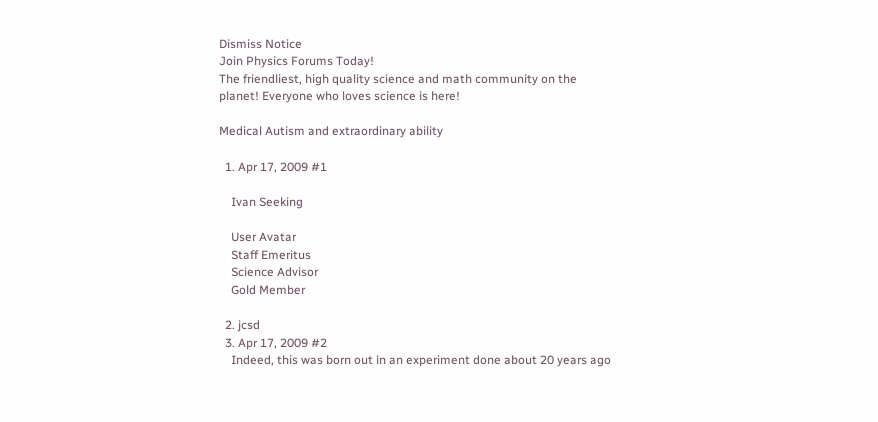Dismiss Notice
Join Physics Forums Today!
The friendliest, high quality science and math community on the planet! Everyone who loves science is here!

Medical Autism and extraordinary ability

  1. Apr 17, 2009 #1

    Ivan Seeking

    User Avatar
    Staff Emeritus
    Science Advisor
    Gold Member

  2. jcsd
  3. Apr 17, 2009 #2
    Indeed, this was born out in an experiment done about 20 years ago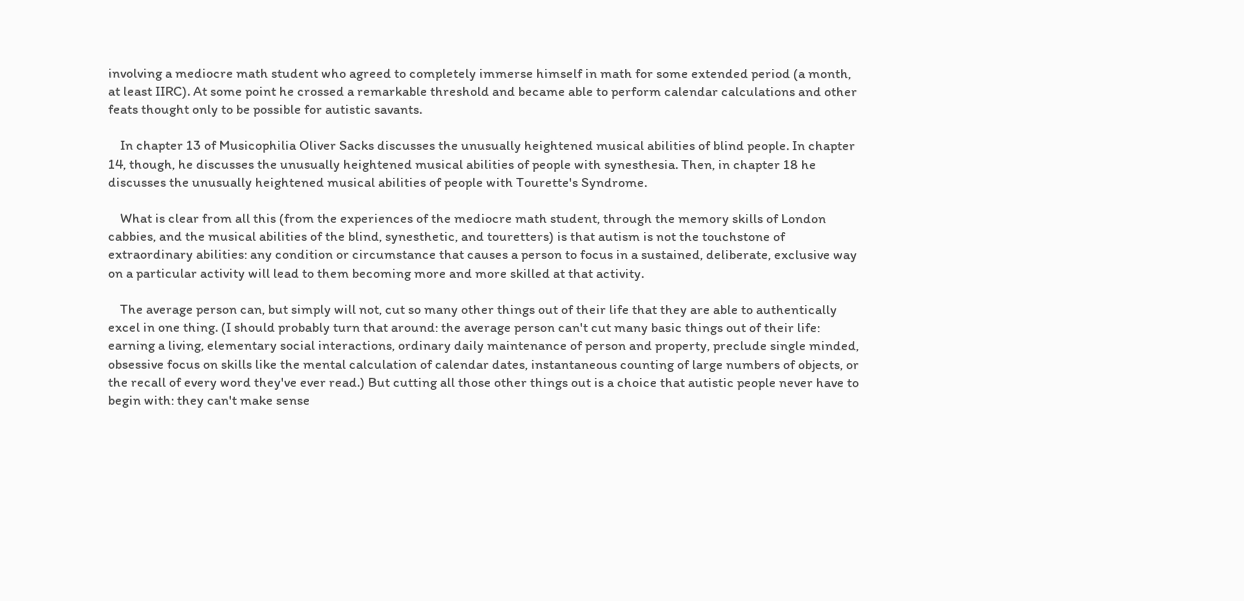involving a mediocre math student who agreed to completely immerse himself in math for some extended period (a month, at least IIRC). At some point he crossed a remarkable threshold and became able to perform calendar calculations and other feats thought only to be possible for autistic savants.

    In chapter 13 of Musicophilia Oliver Sacks discusses the unusually heightened musical abilities of blind people. In chapter 14, though, he discusses the unusually heightened musical abilities of people with synesthesia. Then, in chapter 18 he discusses the unusually heightened musical abilities of people with Tourette's Syndrome.

    What is clear from all this (from the experiences of the mediocre math student, through the memory skills of London cabbies, and the musical abilities of the blind, synesthetic, and touretters) is that autism is not the touchstone of extraordinary abilities: any condition or circumstance that causes a person to focus in a sustained, deliberate, exclusive way on a particular activity will lead to them becoming more and more skilled at that activity.

    The average person can, but simply will not, cut so many other things out of their life that they are able to authentically excel in one thing. (I should probably turn that around: the average person can't cut many basic things out of their life: earning a living, elementary social interactions, ordinary daily maintenance of person and property, preclude single minded, obsessive focus on skills like the mental calculation of calendar dates, instantaneous counting of large numbers of objects, or the recall of every word they've ever read.) But cutting all those other things out is a choice that autistic people never have to begin with: they can't make sense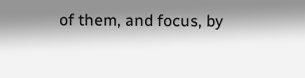of them, and focus, by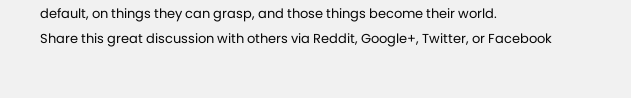default, on things they can grasp, and those things become their world.
Share this great discussion with others via Reddit, Google+, Twitter, or Facebook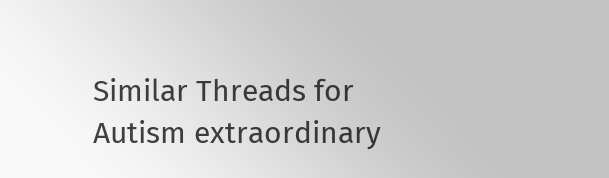Similar Threads for Autism extraordinary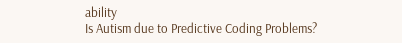ability
Is Autism due to Predictive Coding Problems?